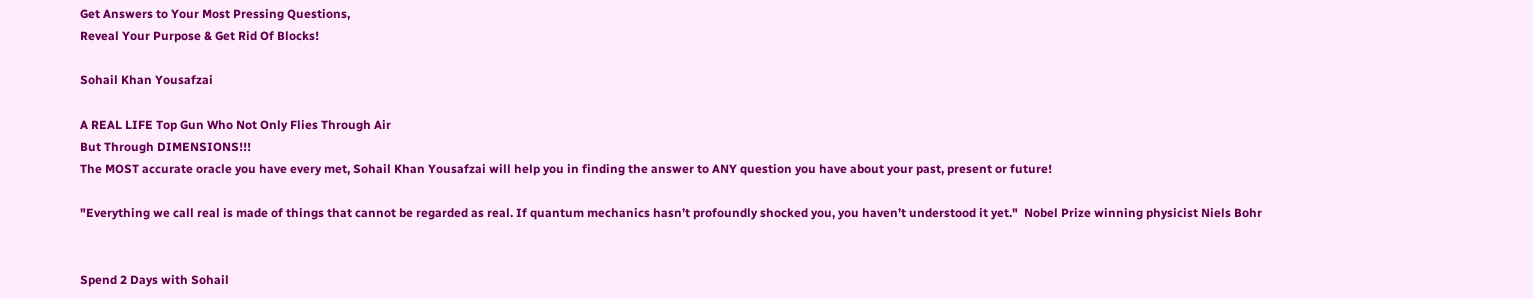Get Answers to Your Most Pressing Questions,
Reveal Your Purpose & Get Rid Of Blocks!

Sohail Khan Yousafzai

A REAL LIFE Top Gun Who Not Only Flies Through Air
But Through DIMENSIONS!!!
The MOST accurate oracle you have every met, Sohail Khan Yousafzai will help you in finding the answer to ANY question you have about your past, present or future!

"Everything we call real is made of things that cannot be regarded as real. If quantum mechanics hasn’t profoundly shocked you, you haven’t understood it yet."  Nobel Prize winning physicist Niels Bohr


Spend 2 Days with Sohail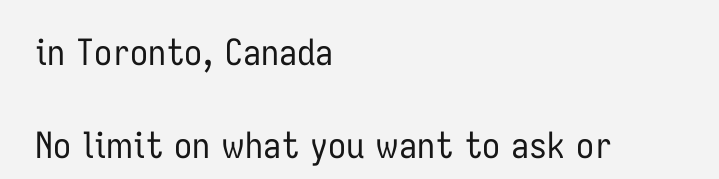in Toronto, Canada

No limit on what you want to ask or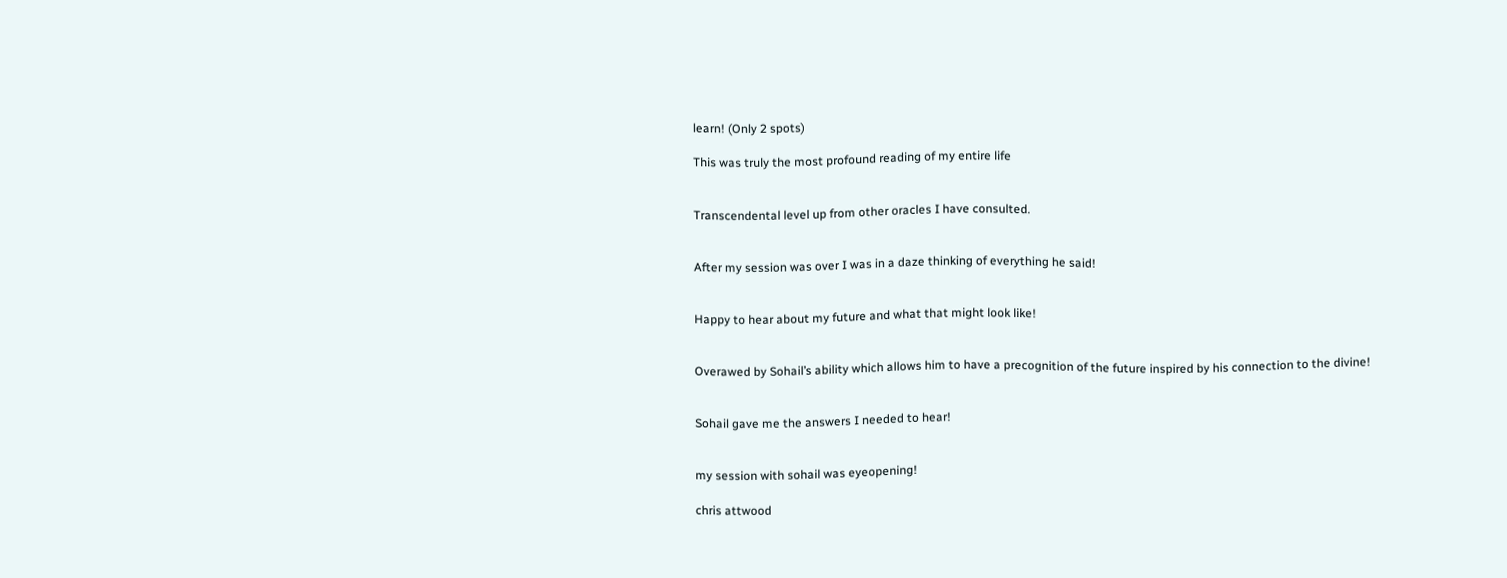learn! (Only 2 spots)

This was truly the most profound reading of my entire life


Transcendental level up from other oracles I have consulted.


After my session was over I was in a daze thinking of everything he said!


Happy to hear about my future and what that might look like!


Overawed by Sohail’s ability which allows him to have a precognition of the future inspired by his connection to the divine!


Sohail gave me the answers I needed to hear!


my session with sohail was eyeopening!

chris attwood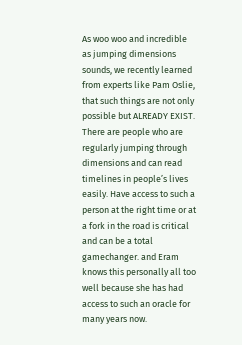As woo woo and incredible as jumping dimensions sounds, we recently learned from experts like Pam Oslie, that such things are not only possible but ALREADY EXIST. There are people who are regularly jumping through dimensions and can read timelines in people’s lives easily. Have access to such a person at the right time or at a fork in the road is critical and can be a total gamechanger. and Eram knows this personally all too well because she has had access to such an oracle for many years now.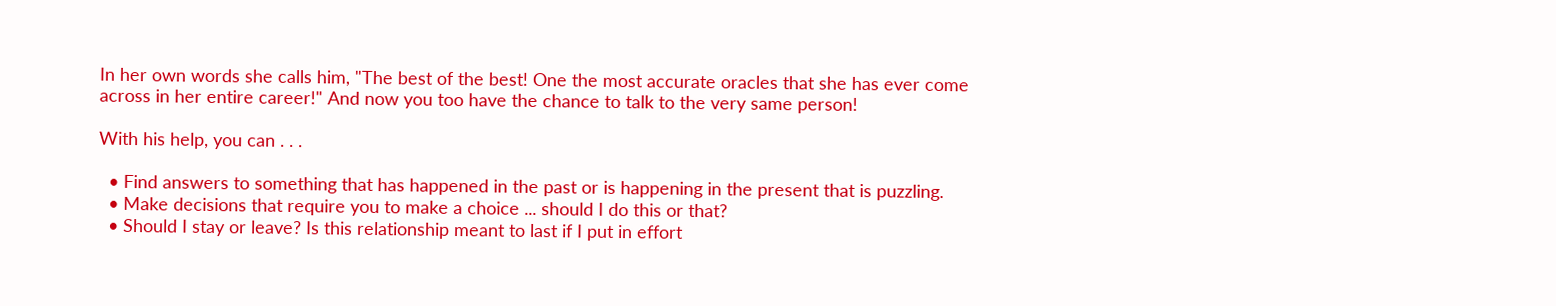In her own words she calls him, "The best of the best! One the most accurate oracles that she has ever come across in her entire career!" And now you too have the chance to talk to the very same person!

With his help, you can . . .

  • Find answers to something that has happened in the past or is happening in the present that is puzzling.
  • Make decisions that require you to make a choice ... should I do this or that?
  • Should I stay or leave? Is this relationship meant to last if I put in effort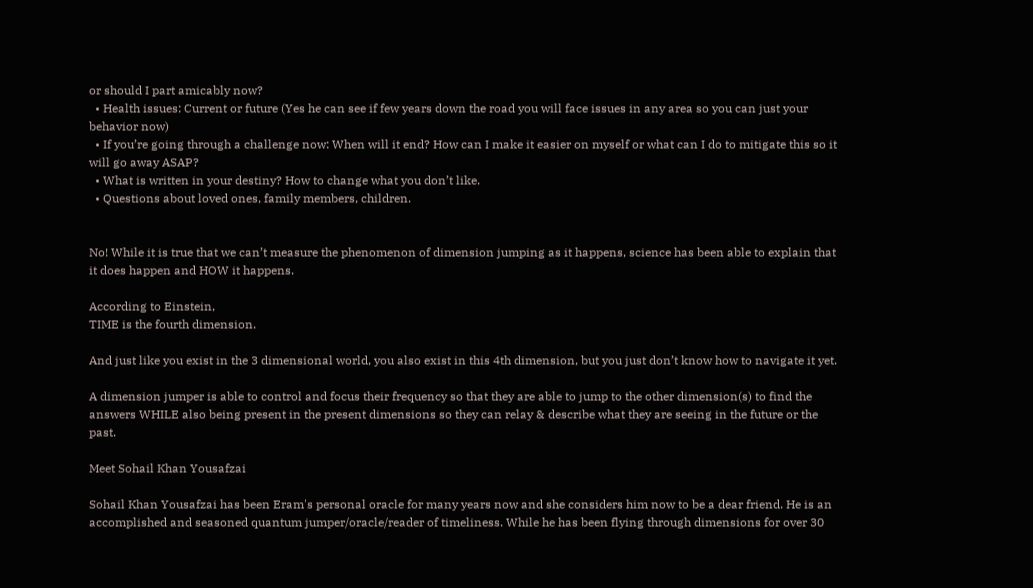or should I part amicably now?
  • Health issues: Current or future (Yes he can see if few years down the road you will face issues in any area so you can just your behavior now)
  • If you’re going through a challenge now: When will it end? How can I make it easier on myself or what can I do to mitigate this so it will go away ASAP?
  • What is written in your destiny? How to change what you don’t like.
  • Questions about loved ones, family members, children.


No! While it is true that we can’t measure the phenomenon of dimension jumping as it happens, science has been able to explain that it does happen and HOW it happens.

According to Einstein,
TIME is the fourth dimension.

And just like you exist in the 3 dimensional world, you also exist in this 4th dimension, but you just don’t know how to navigate it yet.

A dimension jumper is able to control and focus their frequency so that they are able to jump to the other dimension(s) to find the answers WHILE also being present in the present dimensions so they can relay & describe what they are seeing in the future or the past.

Meet Sohail Khan Yousafzai

Sohail Khan Yousafzai has been Eram's personal oracle for many years now and she considers him now to be a dear friend. He is an accomplished and seasoned quantum jumper/oracle/reader of timeliness. While he has been flying through dimensions for over 30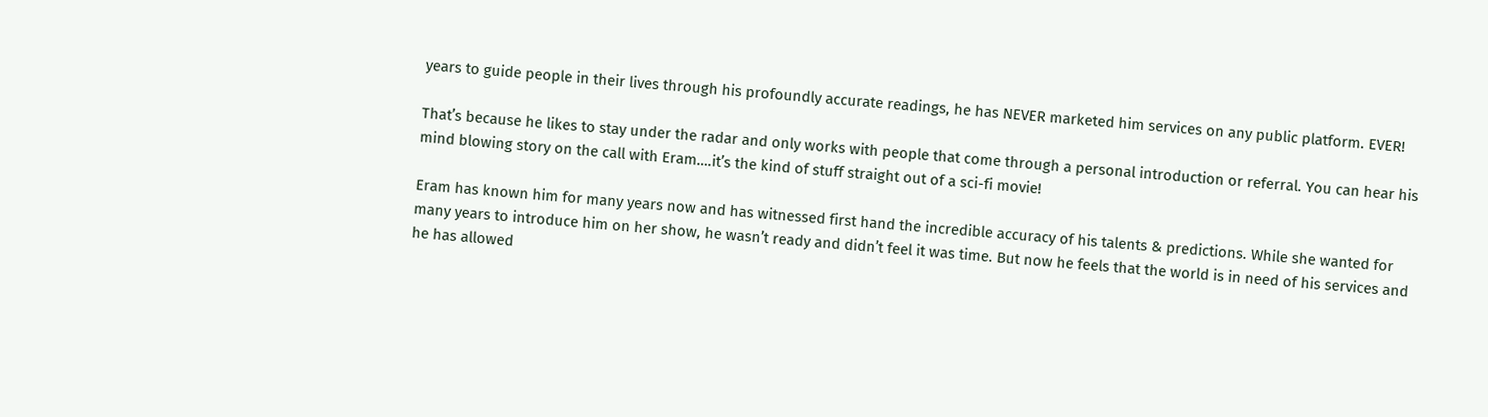years to guide people in their lives through his profoundly accurate readings, he has NEVER marketed him services on any public platform. EVER!

That’s because he likes to stay under the radar and only works with people that come through a personal introduction or referral. You can hear his mind blowing story on the call with Eram….it’s the kind of stuff straight out of a sci-fi movie!

Eram has known him for many years now and has witnessed first hand the incredible accuracy of his talents & predictions. While she wanted for many years to introduce him on her show, he wasn’t ready and didn’t feel it was time. But now he feels that the world is in need of his services and he has allowed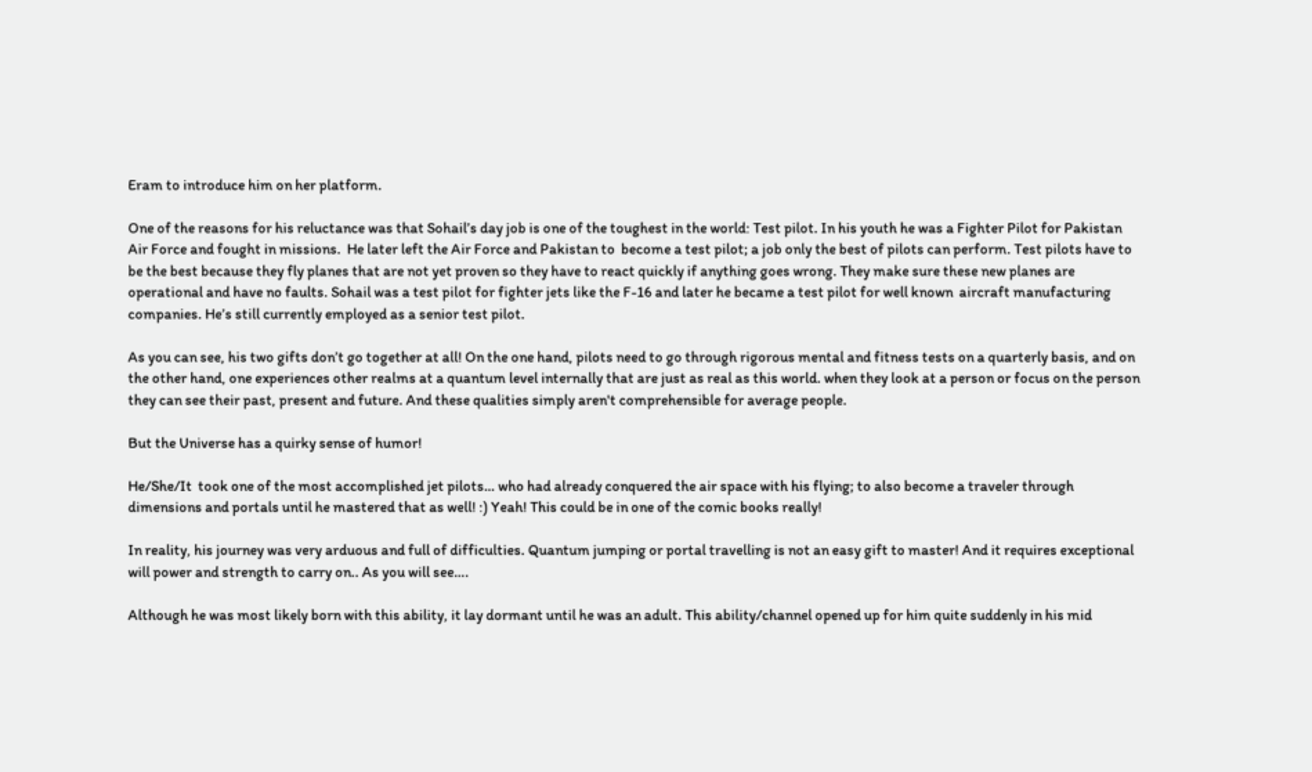Eram to introduce him on her platform.

One of the reasons for his reluctance was that Sohail’s day job is one of the toughest in the world: Test pilot. In his youth he was a Fighter Pilot for Pakistan Air Force and fought in missions.  He later left the Air Force and Pakistan to  become a test pilot; a job only the best of pilots can perform. Test pilots have to be the best because they fly planes that are not yet proven so they have to react quickly if anything goes wrong. They make sure these new planes are operational and have no faults. Sohail was a test pilot for fighter jets like the F-16 and later he became a test pilot for well known  aircraft manufacturing companies. He’s still currently employed as a senior test pilot.

As you can see, his two gifts don’t go together at all! On the one hand, pilots need to go through rigorous mental and fitness tests on a quarterly basis, and on the other hand, one experiences other realms at a quantum level internally that are just as real as this world. when they look at a person or focus on the person they can see their past, present and future. And these qualities simply aren't comprehensible for average people.

But the Universe has a quirky sense of humor!

He/She/It  took one of the most accomplished jet pilots… who had already conquered the air space with his flying; to also become a traveler through dimensions and portals until he mastered that as well! :) Yeah! This could be in one of the comic books really!

In reality, his journey was very arduous and full of difficulties. Quantum jumping or portal travelling is not an easy gift to master! And it requires exceptional will power and strength to carry on.. As you will see….

Although he was most likely born with this ability, it lay dormant until he was an adult. This ability/channel opened up for him quite suddenly in his mid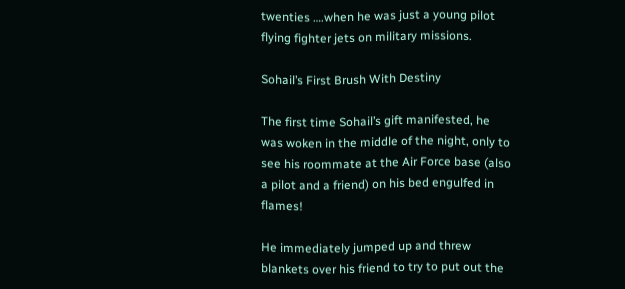twenties ….when he was just a young pilot flying fighter jets on military missions.

Sohail’s First Brush With Destiny

The first time Sohail’s gift manifested, he was woken in the middle of the night, only to see his roommate at the Air Force base (also a pilot and a friend) on his bed engulfed in flames!

He immediately jumped up and threw blankets over his friend to try to put out the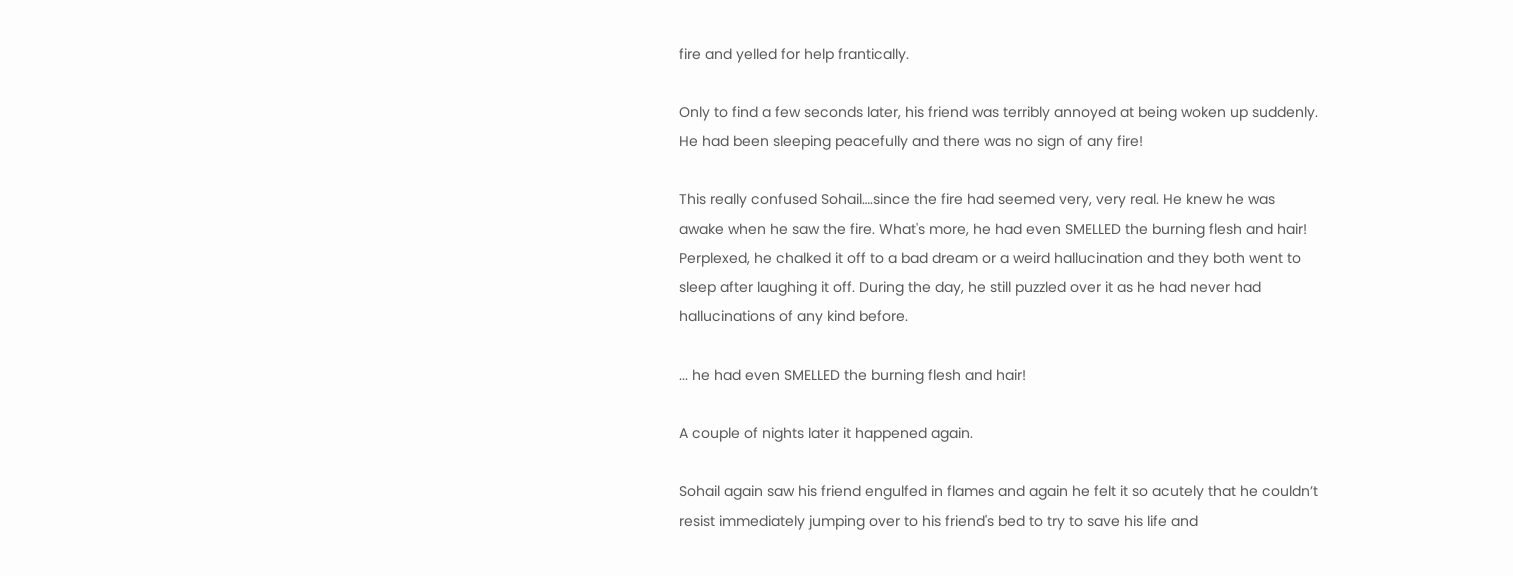fire and yelled for help frantically.

Only to find a few seconds later, his friend was terribly annoyed at being woken up suddenly. He had been sleeping peacefully and there was no sign of any fire!

This really confused Sohail….since the fire had seemed very, very real. He knew he was awake when he saw the fire. What's more, he had even SMELLED the burning flesh and hair! Perplexed, he chalked it off to a bad dream or a weird hallucination and they both went to sleep after laughing it off. During the day, he still puzzled over it as he had never had hallucinations of any kind before.

... he had even SMELLED the burning flesh and hair!

A couple of nights later it happened again.

Sohail again saw his friend engulfed in flames and again he felt it so acutely that he couldn’t resist immediately jumping over to his friend's bed to try to save his life and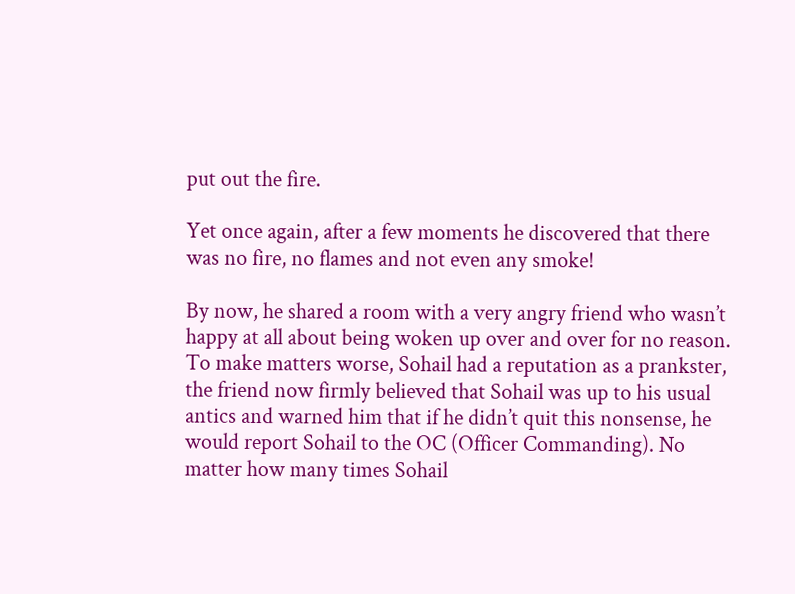put out the fire.

Yet once again, after a few moments he discovered that there was no fire, no flames and not even any smoke!

By now, he shared a room with a very angry friend who wasn’t happy at all about being woken up over and over for no reason. To make matters worse, Sohail had a reputation as a prankster, the friend now firmly believed that Sohail was up to his usual antics and warned him that if he didn’t quit this nonsense, he would report Sohail to the OC (Officer Commanding). No matter how many times Sohail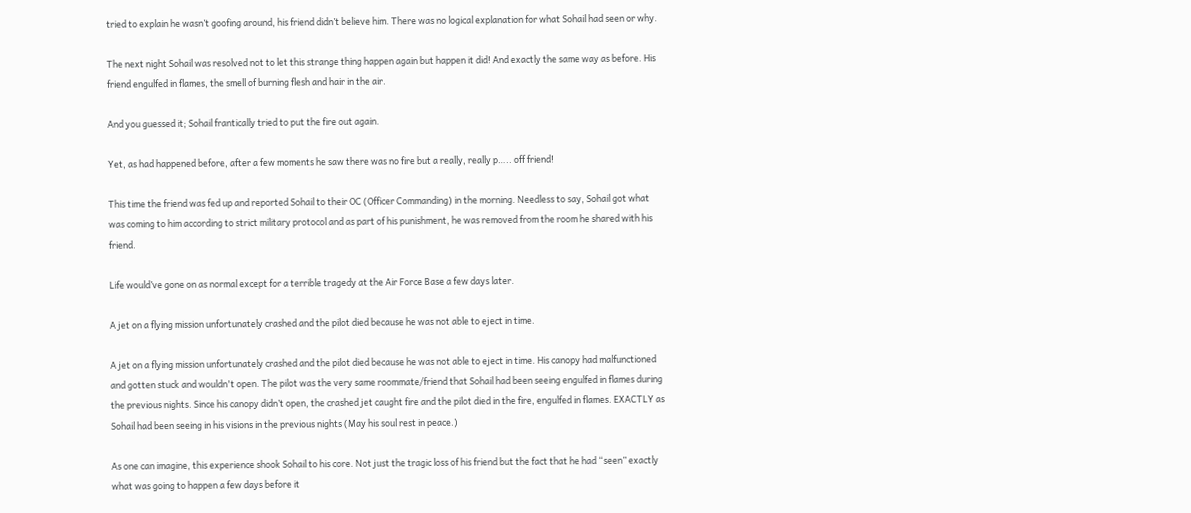tried to explain he wasn’t goofing around, his friend didn’t believe him. There was no logical explanation for what Sohail had seen or why.

The next night Sohail was resolved not to let this strange thing happen again but happen it did! And exactly the same way as before. His friend engulfed in flames, the smell of burning flesh and hair in the air.

And you guessed it; Sohail frantically tried to put the fire out again.

Yet, as had happened before, after a few moments he saw there was no fire but a really, really p….. off friend!

This time the friend was fed up and reported Sohail to their OC (Officer Commanding) in the morning. Needless to say, Sohail got what was coming to him according to strict military protocol and as part of his punishment, he was removed from the room he shared with his friend.

Life would’ve gone on as normal except for a terrible tragedy at the Air Force Base a few days later.

A jet on a flying mission unfortunately crashed and the pilot died because he was not able to eject in time.

A jet on a flying mission unfortunately crashed and the pilot died because he was not able to eject in time. His canopy had malfunctioned and gotten stuck and wouldn't open. The pilot was the very same roommate/friend that Sohail had been seeing engulfed in flames during the previous nights. Since his canopy didn’t open, the crashed jet caught fire and the pilot died in the fire, engulfed in flames. EXACTLY as Sohail had been seeing in his visions in the previous nights (May his soul rest in peace.)

As one can imagine, this experience shook Sohail to his core. Not just the tragic loss of his friend but the fact that he had “seen” exactly what was going to happen a few days before it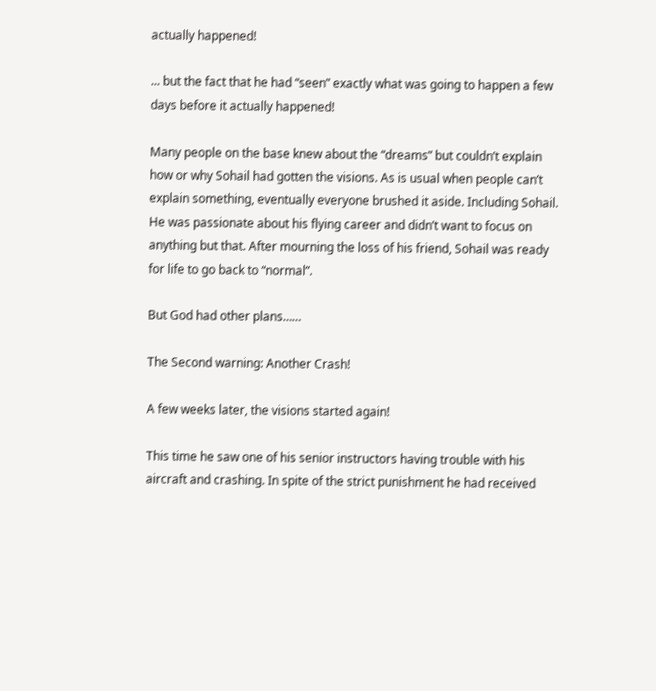actually happened!

... but the fact that he had “seen” exactly what was going to happen a few days before it actually happened!

Many people on the base knew about the “dreams” but couldn’t explain how or why Sohail had gotten the visions. As is usual when people can’t explain something, eventually everyone brushed it aside. Including Sohail. He was passionate about his flying career and didn’t want to focus on anything but that. After mourning the loss of his friend, Sohail was ready for life to go back to “normal”.

But God had other plans……

The Second warning: Another Crash!

A few weeks later, the visions started again!

This time he saw one of his senior instructors having trouble with his aircraft and crashing. In spite of the strict punishment he had received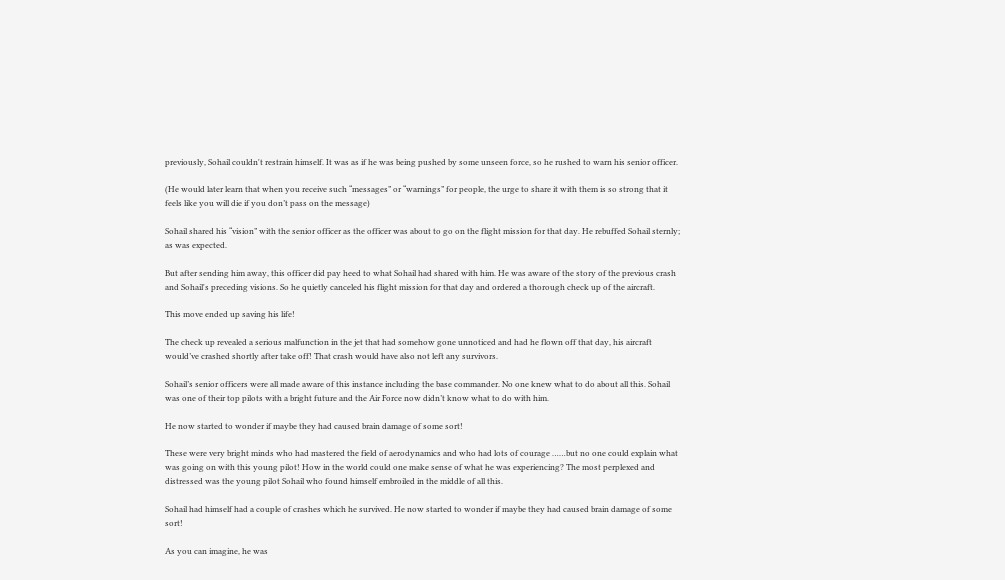previously, Sohail couldn't restrain himself. It was as if he was being pushed by some unseen force, so he rushed to warn his senior officer.

(He would later learn that when you receive such “messages” or “warnings” for people, the urge to share it with them is so strong that it feels like you will die if you don’t pass on the message)

Sohail shared his “vision” with the senior officer as the officer was about to go on the flight mission for that day. He rebuffed Sohail sternly; as was expected.

But after sending him away, this officer did pay heed to what Sohail had shared with him. He was aware of the story of the previous crash and Sohail's preceding visions. So he quietly canceled his flight mission for that day and ordered a thorough check up of the aircraft.

This move ended up saving his life!

The check up revealed a serious malfunction in the jet that had somehow gone unnoticed and had he flown off that day, his aircraft would’ve crashed shortly after take off! That crash would have also not left any survivors.

Sohail’s senior officers were all made aware of this instance including the base commander. No one knew what to do about all this. Sohail was one of their top pilots with a bright future and the Air Force now didn’t know what to do with him.

He now started to wonder if maybe they had caused brain damage of some sort!

These were very bright minds who had mastered the field of aerodynamics and who had lots of courage ……but no one could explain what was going on with this young pilot! How in the world could one make sense of what he was experiencing? The most perplexed and distressed was the young pilot Sohail who found himself embroiled in the middle of all this.

Sohail had himself had a couple of crashes which he survived. He now started to wonder if maybe they had caused brain damage of some sort!

As you can imagine, he was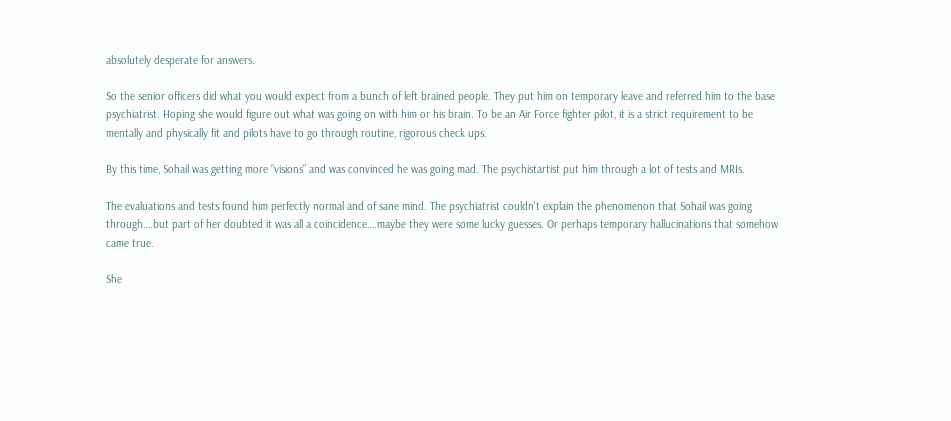absolutely desperate for answers.

So the senior officers did what you would expect from a bunch of left brained people. They put him on temporary leave and referred him to the base psychiatrist. Hoping she would figure out what was going on with him or his brain. To be an Air Force fighter pilot, it is a strict requirement to be mentally and physically fit and pilots have to go through routine, rigorous check ups.

By this time, Sohail was getting more “visions” and was convinced he was going mad. The psychistartist put him through a lot of tests and MRIs.

The evaluations and tests found him perfectly normal and of sane mind. The psychiatrist couldn't explain the phenomenon that Sohail was going through….but part of her doubted it was all a coincidence….maybe they were some lucky guesses. Or perhaps temporary hallucinations that somehow came true.

She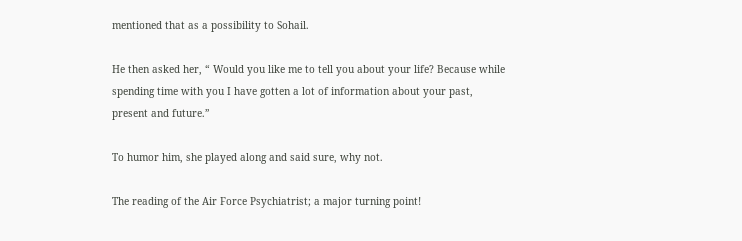mentioned that as a possibility to Sohail.

He then asked her, “ Would you like me to tell you about your life? Because while spending time with you I have gotten a lot of information about your past, present and future.”

To humor him, she played along and said sure, why not.

The reading of the Air Force Psychiatrist; a major turning point!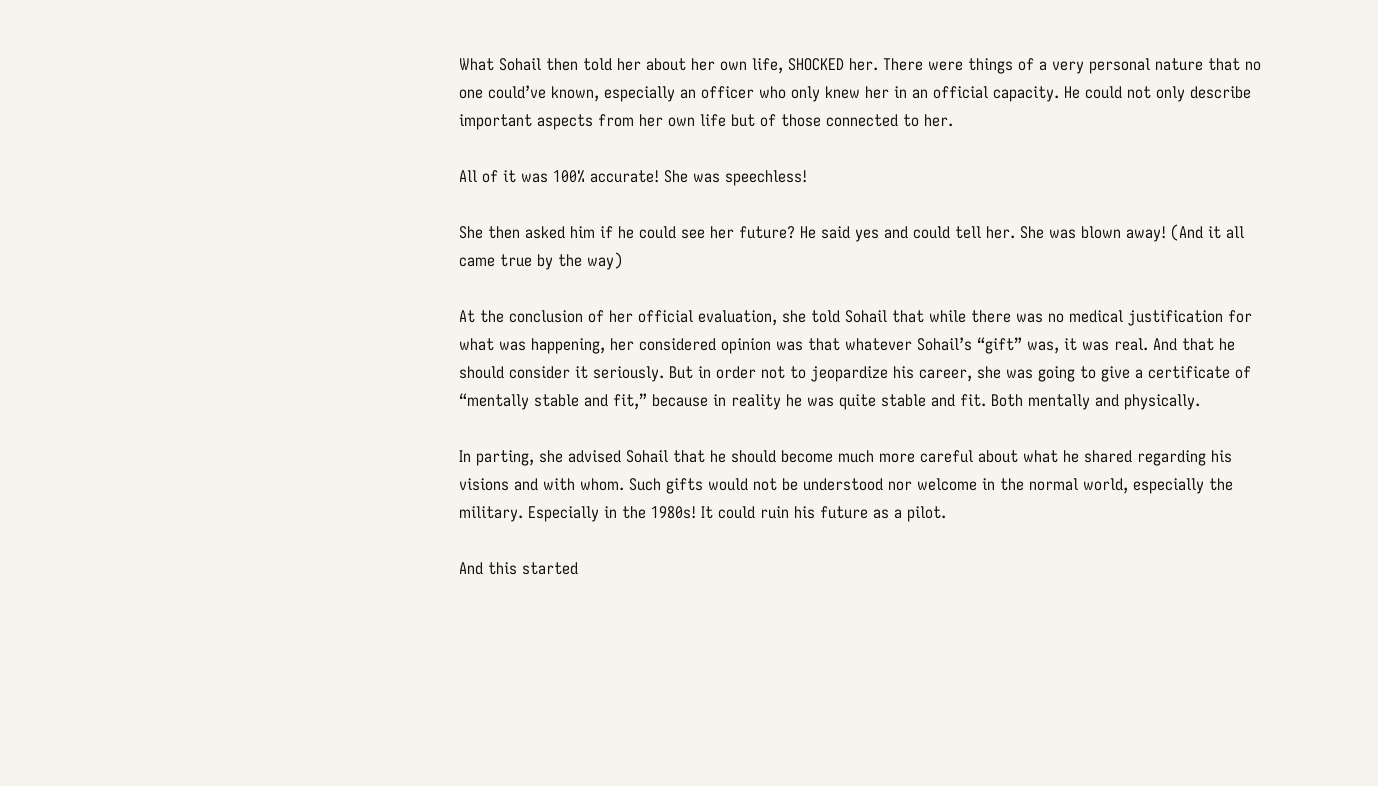What Sohail then told her about her own life, SHOCKED her. There were things of a very personal nature that no one could’ve known, especially an officer who only knew her in an official capacity. He could not only describe important aspects from her own life but of those connected to her.

All of it was 100% accurate! She was speechless!

She then asked him if he could see her future? He said yes and could tell her. She was blown away! (And it all came true by the way)

At the conclusion of her official evaluation, she told Sohail that while there was no medical justification for what was happening, her considered opinion was that whatever Sohail’s “gift” was, it was real. And that he should consider it seriously. But in order not to jeopardize his career, she was going to give a certificate of “mentally stable and fit,” because in reality he was quite stable and fit. Both mentally and physically.

In parting, she advised Sohail that he should become much more careful about what he shared regarding his visions and with whom. Such gifts would not be understood nor welcome in the normal world, especially the military. Especially in the 1980s! It could ruin his future as a pilot.

And this started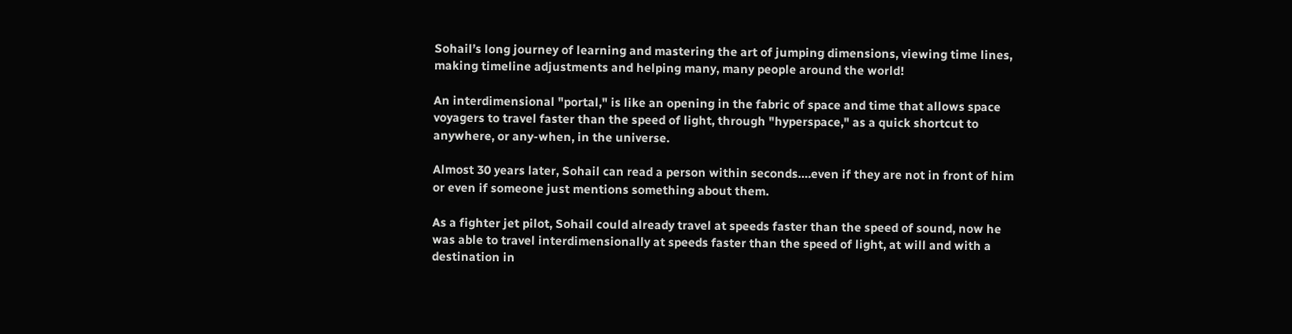Sohail’s long journey of learning and mastering the art of jumping dimensions, viewing time lines, making timeline adjustments and helping many, many people around the world!

An interdimensional "portal," is like an opening in the fabric of space and time that allows space voyagers to travel faster than the speed of light, through "hyperspace," as a quick shortcut to anywhere, or any-when, in the universe.

Almost 30 years later, Sohail can read a person within seconds….even if they are not in front of him or even if someone just mentions something about them.

As a fighter jet pilot, Sohail could already travel at speeds faster than the speed of sound, now he was able to travel interdimensionally at speeds faster than the speed of light, at will and with a destination in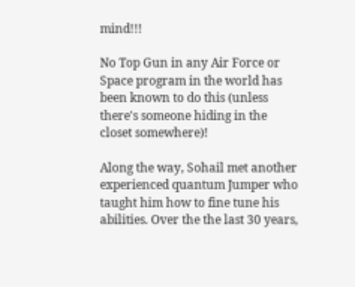mind!!!

No Top Gun in any Air Force or Space program in the world has been known to do this (unless there's someone hiding in the closet somewhere)!

Along the way, Sohail met another experienced quantum Jumper who taught him how to fine tune his abilities. Over the the last 30 years,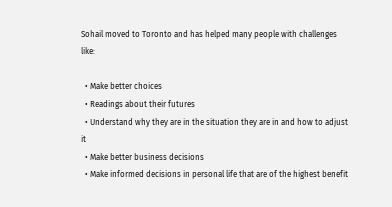Sohail moved to Toronto and has helped many people with challenges like:

  • Make better choices
  • Readings about their futures
  • Understand why they are in the situation they are in and how to adjust it
  • Make better business decisions
  • Make informed decisions in personal life that are of the highest benefit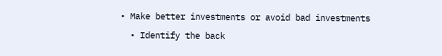• Make better investments or avoid bad investments
  • Identify the back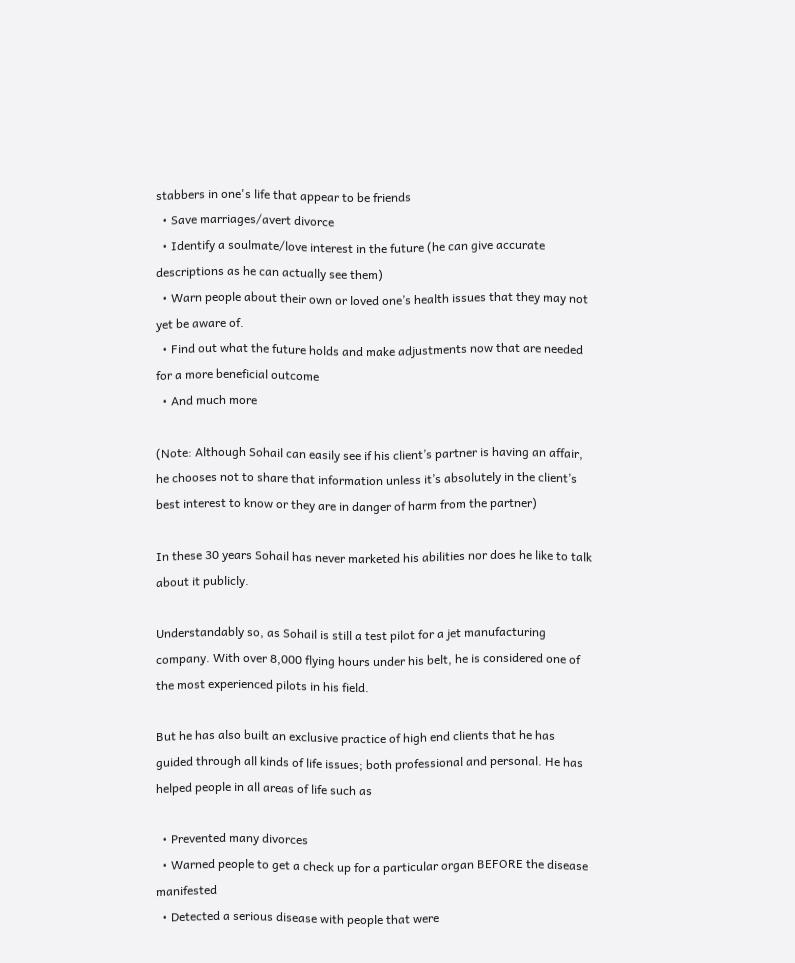stabbers in one's life that appear to be friends
  • Save marriages/avert divorce
  • Identify a soulmate/love interest in the future (he can give accurate descriptions as he can actually see them)
  • Warn people about their own or loved one’s health issues that they may not yet be aware of.
  • Find out what the future holds and make adjustments now that are needed for a more beneficial outcome
  • And much more

(Note: Although Sohail can easily see if his client’s partner is having an affair, he chooses not to share that information unless it’s absolutely in the client’s best interest to know or they are in danger of harm from the partner)

In these 30 years Sohail has never marketed his abilities nor does he like to talk about it publicly.

Understandably so, as Sohail is still a test pilot for a jet manufacturing company. With over 8,000 flying hours under his belt, he is considered one of the most experienced pilots in his field.

But he has also built an exclusive practice of high end clients that he has guided through all kinds of life issues; both professional and personal. He has helped people in all areas of life such as

  • Prevented many divorces
  • Warned people to get a check up for a particular organ BEFORE the disease manifested
  • Detected a serious disease with people that were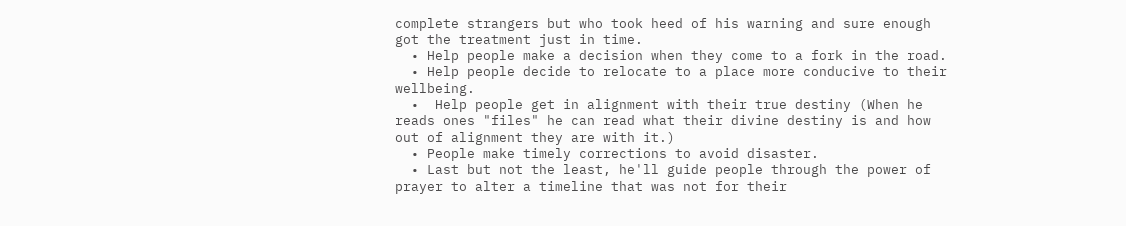complete strangers but who took heed of his warning and sure enough got the treatment just in time.
  • Help people make a decision when they come to a fork in the road.
  • Help people decide to relocate to a place more conducive to their wellbeing.
  •  Help people get in alignment with their true destiny (When he reads ones "files" he can read what their divine destiny is and how out of alignment they are with it.)
  • People make timely corrections to avoid disaster.
  • Last but not the least, he'll guide people through the power of prayer to alter a timeline that was not for their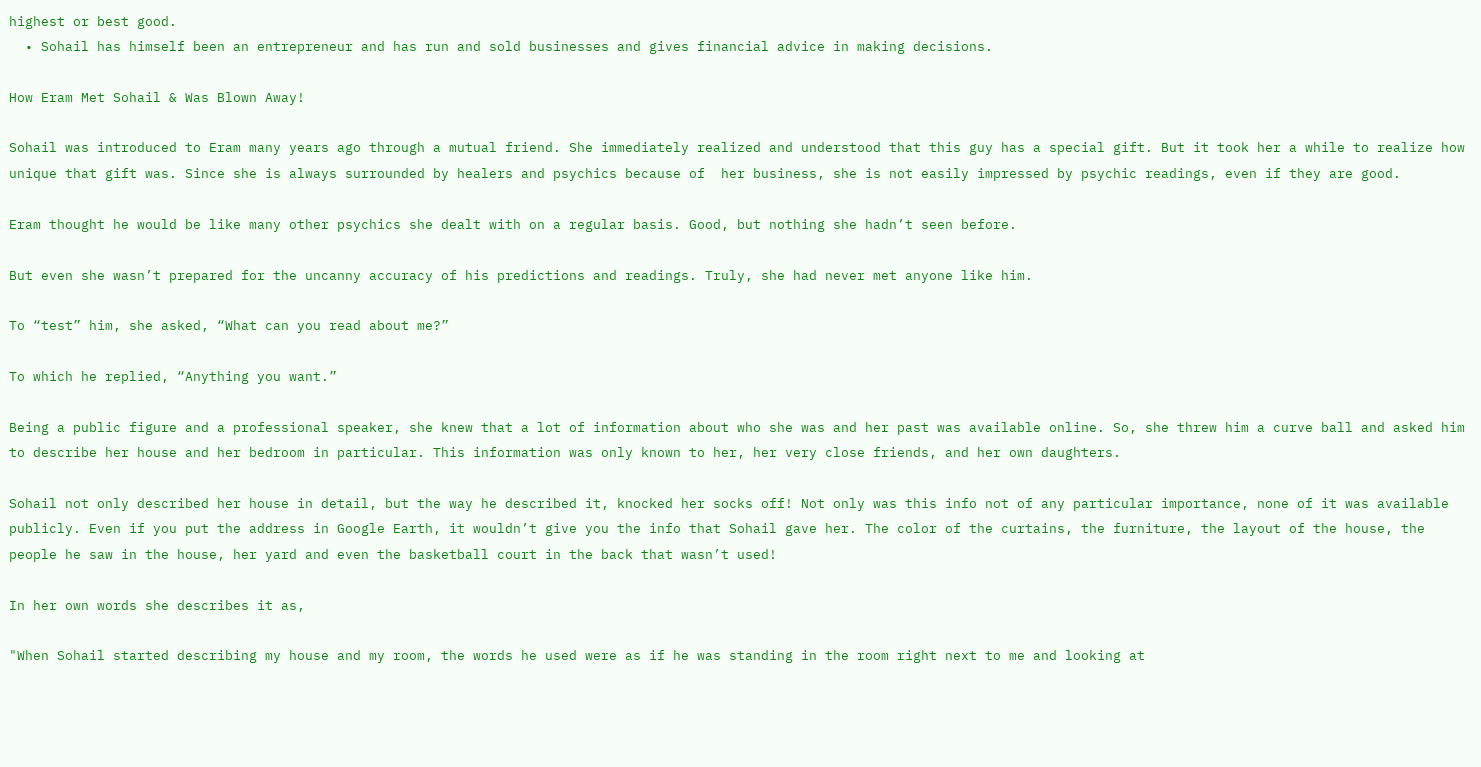highest or best good.
  • Sohail has himself been an entrepreneur and has run and sold businesses and gives financial advice in making decisions.

How Eram Met Sohail & Was Blown Away!

Sohail was introduced to Eram many years ago through a mutual friend. She immediately realized and understood that this guy has a special gift. But it took her a while to realize how unique that gift was. Since she is always surrounded by healers and psychics because of  her business, she is not easily impressed by psychic readings, even if they are good.

Eram thought he would be like many other psychics she dealt with on a regular basis. Good, but nothing she hadn’t seen before.

But even she wasn’t prepared for the uncanny accuracy of his predictions and readings. Truly, she had never met anyone like him.

To “test” him, she asked, “What can you read about me?”

To which he replied, “Anything you want.”

Being a public figure and a professional speaker, she knew that a lot of information about who she was and her past was available online. So, she threw him a curve ball and asked him to describe her house and her bedroom in particular. This information was only known to her, her very close friends, and her own daughters.

Sohail not only described her house in detail, but the way he described it, knocked her socks off! Not only was this info not of any particular importance, none of it was available publicly. Even if you put the address in Google Earth, it wouldn’t give you the info that Sohail gave her. The color of the curtains, the furniture, the layout of the house, the people he saw in the house, her yard and even the basketball court in the back that wasn’t used!

In her own words she describes it as,

"When Sohail started describing my house and my room, the words he used were as if he was standing in the room right next to me and looking at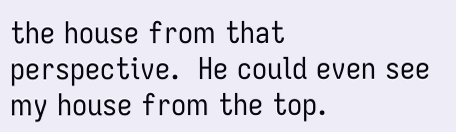the house from that perspective.  He could even see my house from the top.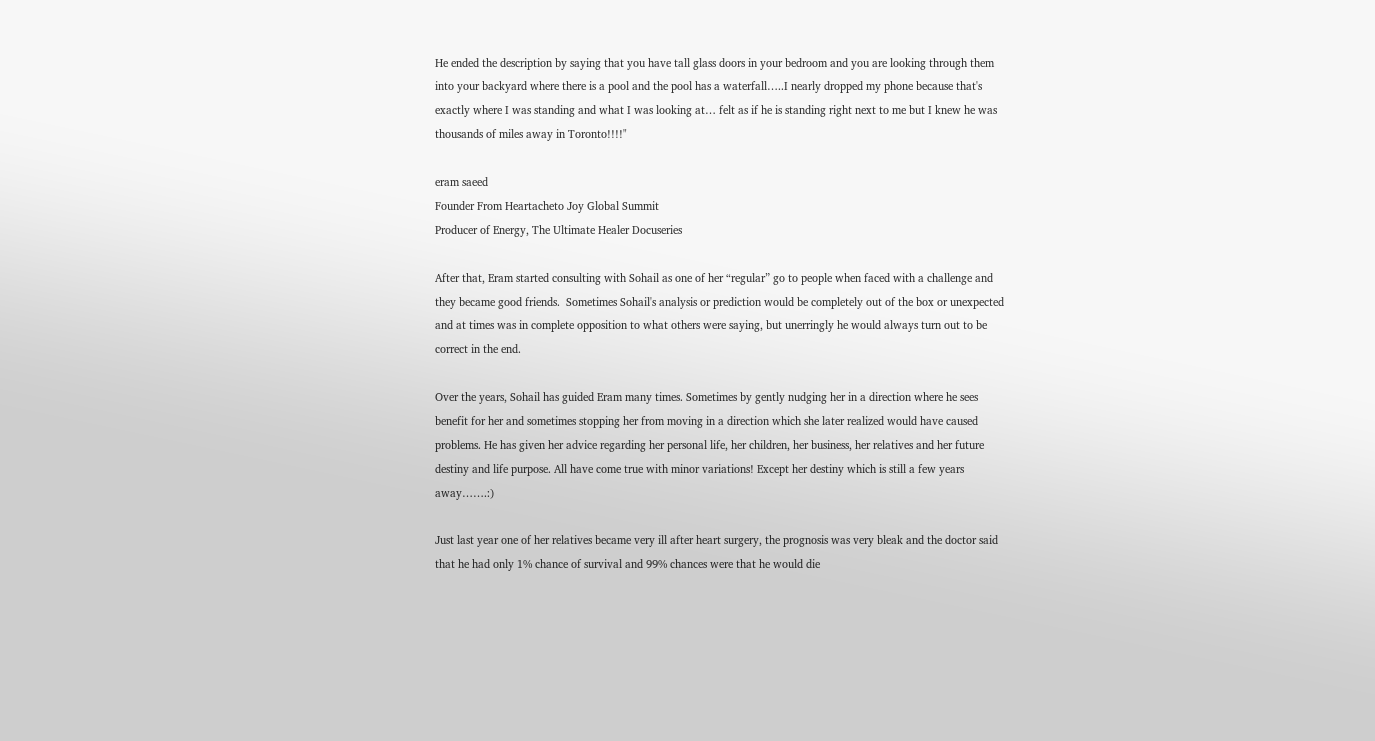He ended the description by saying that you have tall glass doors in your bedroom and you are looking through them into your backyard where there is a pool and the pool has a waterfall…..I nearly dropped my phone because that's exactly where I was standing and what I was looking at… felt as if he is standing right next to me but I knew he was thousands of miles away in Toronto!!!!"

eram saeed
Founder From Heartacheto Joy Global Summit
Producer of Energy, The Ultimate Healer Docuseries

After that, Eram started consulting with Sohail as one of her “regular” go to people when faced with a challenge and they became good friends.  Sometimes Sohail's analysis or prediction would be completely out of the box or unexpected and at times was in complete opposition to what others were saying, but unerringly he would always turn out to be correct in the end.

Over the years, Sohail has guided Eram many times. Sometimes by gently nudging her in a direction where he sees benefit for her and sometimes stopping her from moving in a direction which she later realized would have caused problems. He has given her advice regarding her personal life, her children, her business, her relatives and her future destiny and life purpose. All have come true with minor variations! Except her destiny which is still a few years away…….:)

Just last year one of her relatives became very ill after heart surgery, the prognosis was very bleak and the doctor said that he had only 1% chance of survival and 99% chances were that he would die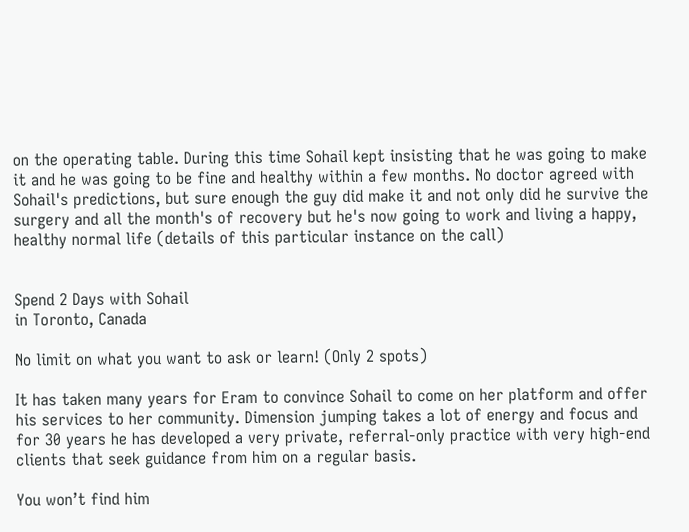on the operating table. During this time Sohail kept insisting that he was going to make it and he was going to be fine and healthy within a few months. No doctor agreed with Sohail's predictions, but sure enough the guy did make it and not only did he survive the surgery and all the month's of recovery but he's now going to work and living a happy, healthy normal life (details of this particular instance on the call)


Spend 2 Days with Sohail
in Toronto, Canada

No limit on what you want to ask or learn! (Only 2 spots)

It has taken many years for Eram to convince Sohail to come on her platform and offer his services to her community. Dimension jumping takes a lot of energy and focus and for 30 years he has developed a very private, referral-only practice with very high-end clients that seek guidance from him on a regular basis.

You won’t find him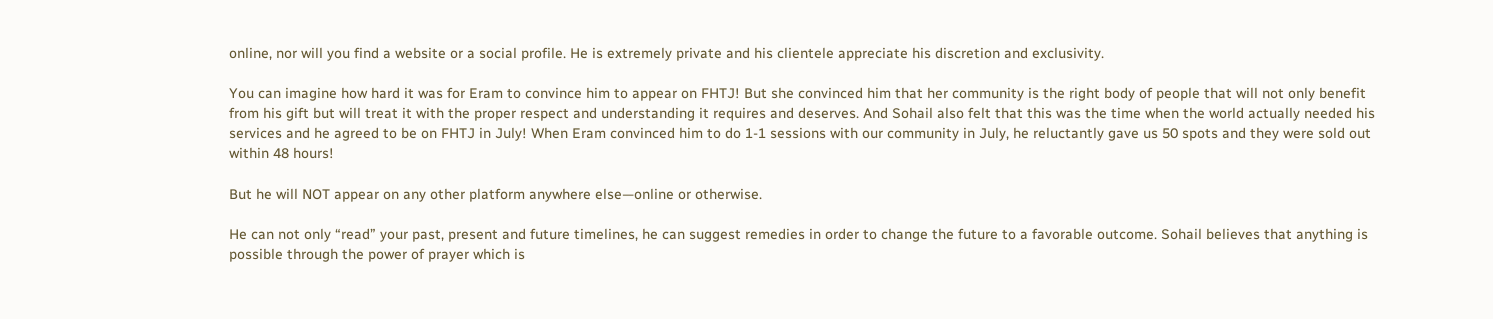online, nor will you find a website or a social profile. He is extremely private and his clientele appreciate his discretion and exclusivity.

You can imagine how hard it was for Eram to convince him to appear on FHTJ! But she convinced him that her community is the right body of people that will not only benefit from his gift but will treat it with the proper respect and understanding it requires and deserves. And Sohail also felt that this was the time when the world actually needed his services and he agreed to be on FHTJ in July! When Eram convinced him to do 1-1 sessions with our community in July, he reluctantly gave us 50 spots and they were sold out within 48 hours!

But he will NOT appear on any other platform anywhere else—online or otherwise.

He can not only “read” your past, present and future timelines, he can suggest remedies in order to change the future to a favorable outcome. Sohail believes that anything is possible through the power of prayer which is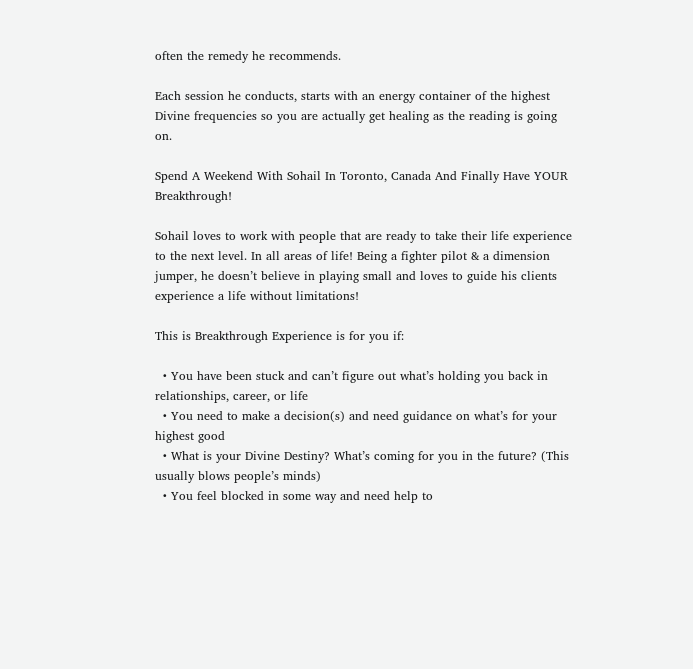often the remedy he recommends.

Each session he conducts, starts with an energy container of the highest Divine frequencies so you are actually get healing as the reading is going on.

Spend A Weekend With Sohail In Toronto, Canada And Finally Have YOUR Breakthrough!

Sohail loves to work with people that are ready to take their life experience to the next level. In all areas of life! Being a fighter pilot & a dimension jumper, he doesn’t believe in playing small and loves to guide his clients experience a life without limitations!

This is Breakthrough Experience is for you if:

  • You have been stuck and can’t figure out what’s holding you back in relationships, career, or life
  • You need to make a decision(s) and need guidance on what’s for your highest good
  • What is your Divine Destiny? What’s coming for you in the future? (This usually blows people’s minds)
  • You feel blocked in some way and need help to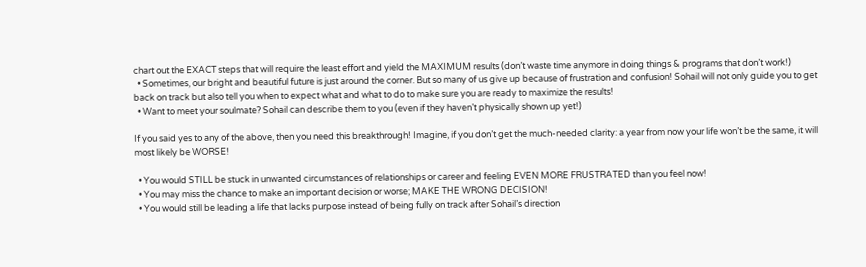chart out the EXACT steps that will require the least effort and yield the MAXIMUM results (don’t waste time anymore in doing things & programs that don’t work!)
  • Sometimes, our bright and beautiful future is just around the corner. But so many of us give up because of frustration and confusion! Sohail will not only guide you to get back on track but also tell you when to expect what and what to do to make sure you are ready to maximize the results!
  • Want to meet your soulmate? Sohail can describe them to you (even if they haven’t physically shown up yet!)

If you said yes to any of the above, then you need this breakthrough! Imagine, if you don’t get the much-needed clarity: a year from now your life won’t be the same, it will most likely be WORSE!

  • You would STILL be stuck in unwanted circumstances of relationships or career and feeling EVEN MORE FRUSTRATED than you feel now!
  • You may miss the chance to make an important decision or worse; MAKE THE WRONG DECISION!
  • You would still be leading a life that lacks purpose instead of being fully on track after Sohail’s direction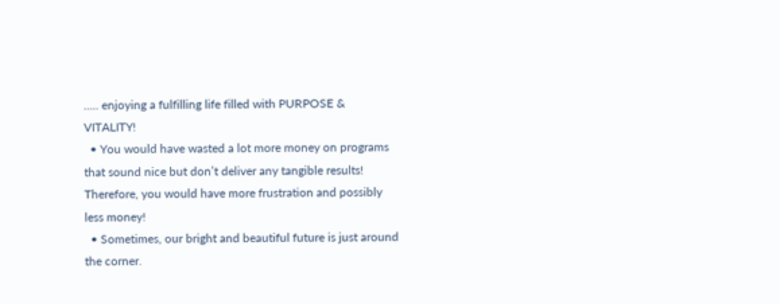….. enjoying a fulfilling life filled with PURPOSE & VITALITY!
  • You would have wasted a lot more money on programs that sound nice but don’t deliver any tangible results! Therefore, you would have more frustration and possibly less money!
  • Sometimes, our bright and beautiful future is just around the corner.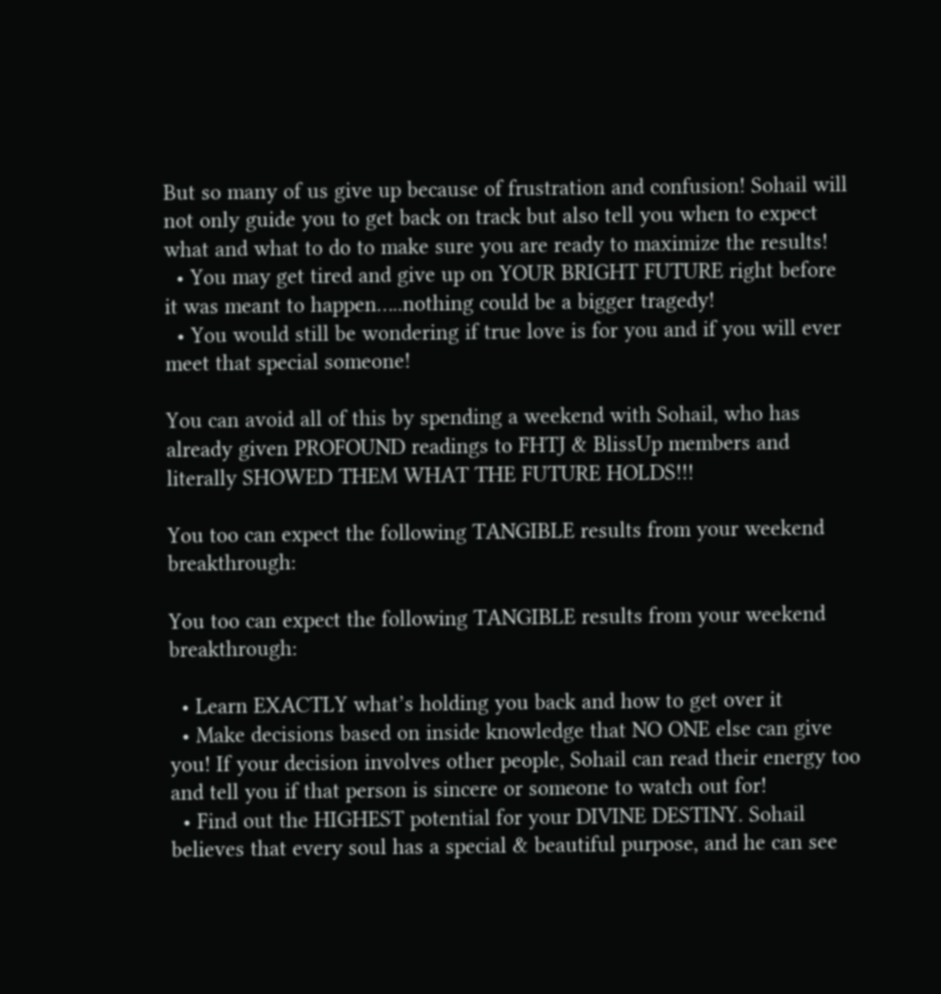But so many of us give up because of frustration and confusion! Sohail will not only guide you to get back on track but also tell you when to expect what and what to do to make sure you are ready to maximize the results!
  • You may get tired and give up on YOUR BRIGHT FUTURE right before it was meant to happen…..nothing could be a bigger tragedy!
  • You would still be wondering if true love is for you and if you will ever meet that special someone!

You can avoid all of this by spending a weekend with Sohail, who has already given PROFOUND readings to FHTJ & BlissUp members and literally SHOWED THEM WHAT THE FUTURE HOLDS!!!

You too can expect the following TANGIBLE results from your weekend breakthrough:

You too can expect the following TANGIBLE results from your weekend breakthrough:

  • Learn EXACTLY what’s holding you back and how to get over it
  • Make decisions based on inside knowledge that NO ONE else can give you! If your decision involves other people, Sohail can read their energy too and tell you if that person is sincere or someone to watch out for!
  • Find out the HIGHEST potential for your DIVINE DESTINY. Sohail believes that every soul has a special & beautiful purpose, and he can see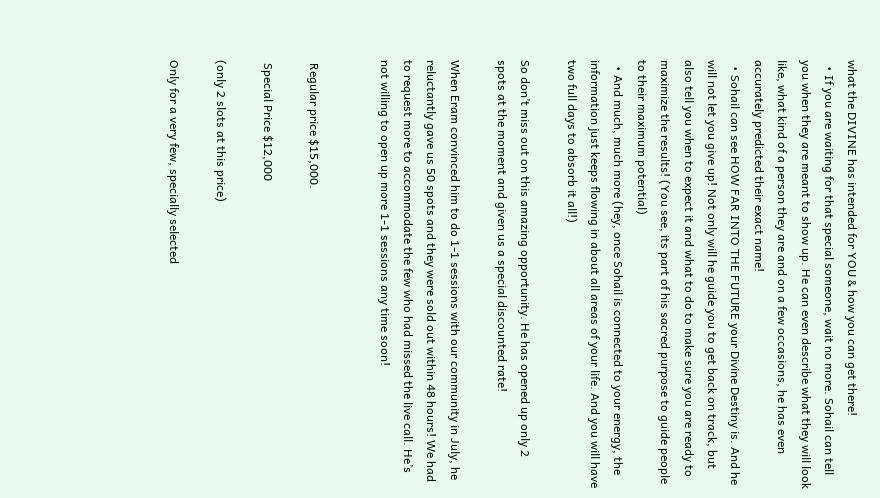what the DIVINE has intended for YOU & how you can get there!
  • If you are waiting for that special someone, wait no more. Sohail can tell you when they are meant to show up. He can even describe what they will look like, what kind of a person they are and on a few occasions, he has even accurately predicted their exact name!
  • Sohail can see HOW FAR INTO THE FUTURE your Divine Destiny is. And he will not let you give up! Not only will he guide you to get back on track, but also tell you when to expect it and what to do to make sure you are ready to maximize the results! (You see, its part of his sacred purpose to guide people to their maximum potential)
  • And much, much more (hey, once Sohail is connected to your energy, the information just keeps flowing in about all areas of your life. And you will have two full days to absorb it all!)

So don’t miss out on this amazing opportunity. He has opened up only 2 spots at the moment and given us a special discounted rate!

When Eram convinced him to do 1-1 sessions with our community in July, he reluctantly gave us 50 spots and they were sold out within 48 hours! We had to request more to accommodate the few who had missed the live call. He’s not willing to open up more 1-1 sessions any time soon!


 Regular price $15,000.

 Special Price $12,000

(only 2 slots at this price)

Only for a very few, specially selected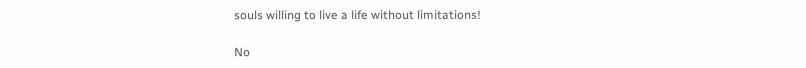souls willing to live a life without limitations!

No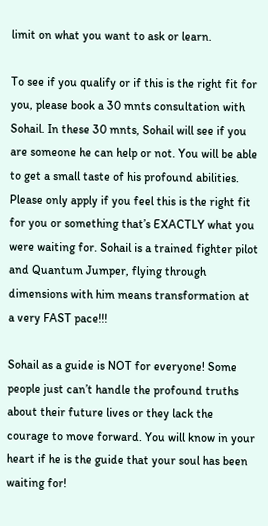limit on what you want to ask or learn.

To see if you qualify or if this is the right fit for you, please book a 30 mnts consultation with Sohail. In these 30 mnts, Sohail will see if you are someone he can help or not. You will be able to get a small taste of his profound abilities. Please only apply if you feel this is the right fit for you or something that’s EXACTLY what you were waiting for. Sohail is a trained fighter pilot and Quantum Jumper, flying through dimensions with him means transformation at a very FAST pace!!!

Sohail as a guide is NOT for everyone! Some people just can’t handle the profound truths about their future lives or they lack the courage to move forward. You will know in your heart if he is the guide that your soul has been waiting for!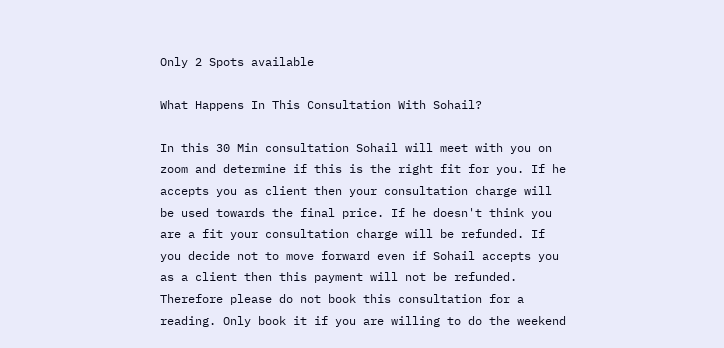Only 2 Spots available

What Happens In This Consultation With Sohail?

In this 30 Min consultation Sohail will meet with you on zoom and determine if this is the right fit for you. If he accepts you as client then your consultation charge will be used towards the final price. If he doesn't think you are a fit your consultation charge will be refunded. If you decide not to move forward even if Sohail accepts you as a client then this payment will not be refunded. Therefore please do not book this consultation for a reading. Only book it if you are willing to do the weekend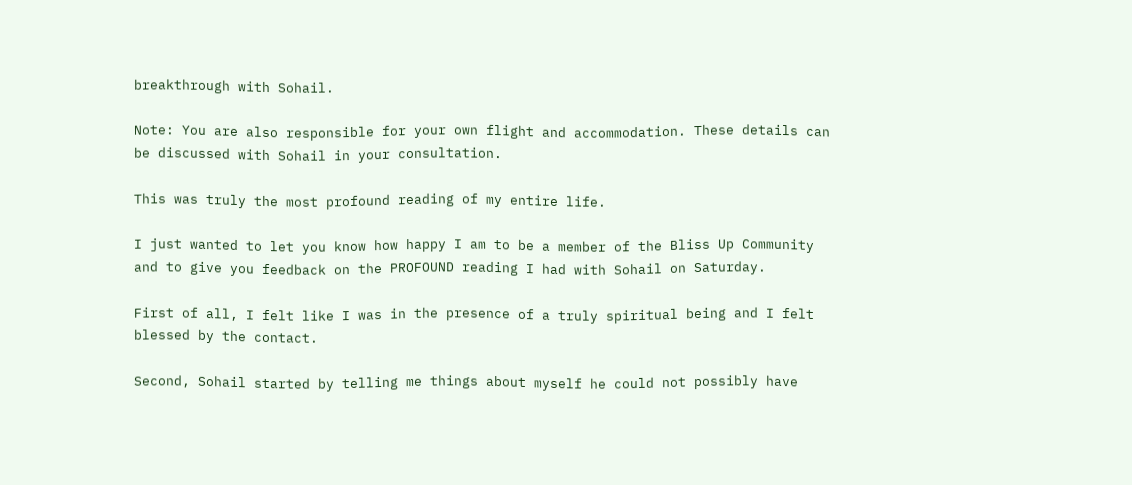breakthrough with Sohail.

Note: You are also responsible for your own flight and accommodation. These details can be discussed with Sohail in your consultation.

This was truly the most profound reading of my entire life.

I just wanted to let you know how happy I am to be a member of the Bliss Up Community and to give you feedback on the PROFOUND reading I had with Sohail on Saturday.

First of all, I felt like I was in the presence of a truly spiritual being and I felt blessed by the contact.

Second, Sohail started by telling me things about myself he could not possibly have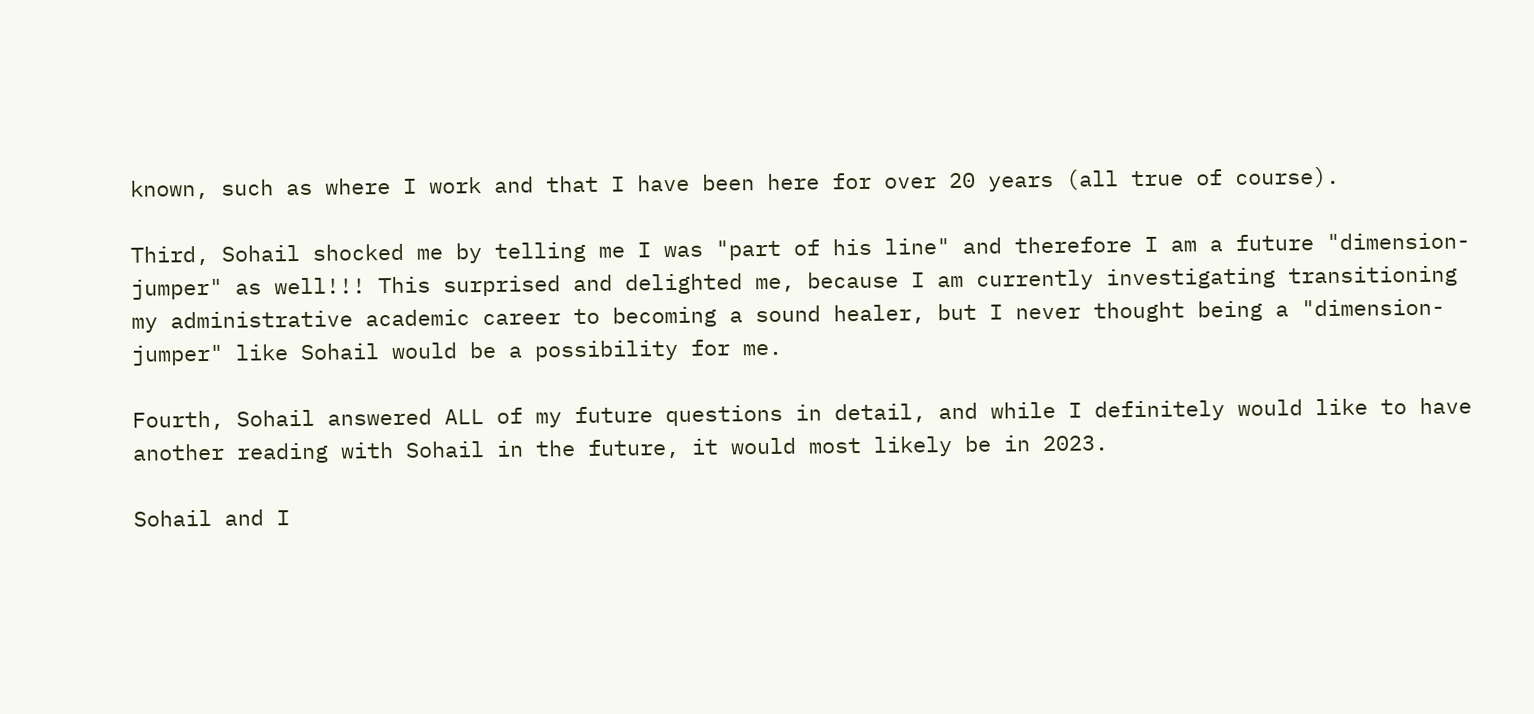known, such as where I work and that I have been here for over 20 years (all true of course).

Third, Sohail shocked me by telling me I was "part of his line" and therefore I am a future "dimension-jumper" as well!!! This surprised and delighted me, because I am currently investigating transitioning my administrative academic career to becoming a sound healer, but I never thought being a "dimension-jumper" like Sohail would be a possibility for me.

Fourth, Sohail answered ALL of my future questions in detail, and while I definitely would like to have another reading with Sohail in the future, it would most likely be in 2023.

Sohail and I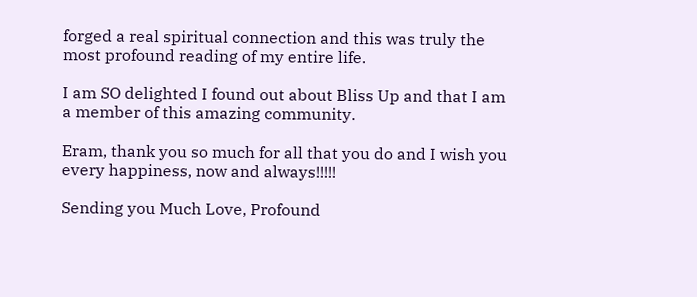forged a real spiritual connection and this was truly the most profound reading of my entire life.

I am SO delighted I found out about Bliss Up and that I am a member of this amazing community.

Eram, thank you so much for all that you do and I wish you every happiness, now and always!!!!!

Sending you Much Love, Profound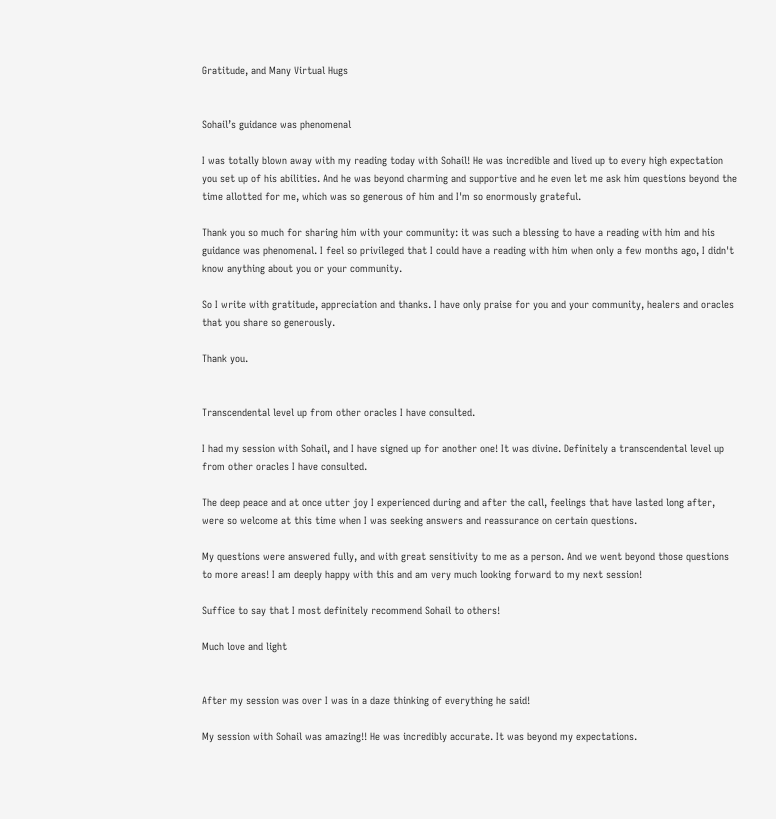Gratitude, and Many Virtual Hugs


Sohail’s guidance was phenomenal

I was totally blown away with my reading today with Sohail! He was incredible and lived up to every high expectation you set up of his abilities. And he was beyond charming and supportive and he even let me ask him questions beyond the time allotted for me, which was so generous of him and I'm so enormously grateful.

Thank you so much for sharing him with your community: it was such a blessing to have a reading with him and his guidance was phenomenal. I feel so privileged that I could have a reading with him when only a few months ago, I didn't know anything about you or your community.

So I write with gratitude, appreciation and thanks. I have only praise for you and your community, healers and oracles that you share so generously.

Thank you.


Transcendental level up from other oracles I have consulted.

I had my session with Sohail, and I have signed up for another one! It was divine. Definitely a transcendental level up from other oracles I have consulted.

The deep peace and at once utter joy I experienced during and after the call, feelings that have lasted long after, were so welcome at this time when I was seeking answers and reassurance on certain questions.

My questions were answered fully, and with great sensitivity to me as a person. And we went beyond those questions to more areas! I am deeply happy with this and am very much looking forward to my next session!

Suffice to say that I most definitely recommend Sohail to others!

Much love and light


After my session was over I was in a daze thinking of everything he said!

My session with Sohail was amazing!! He was incredibly accurate. It was beyond my expectations.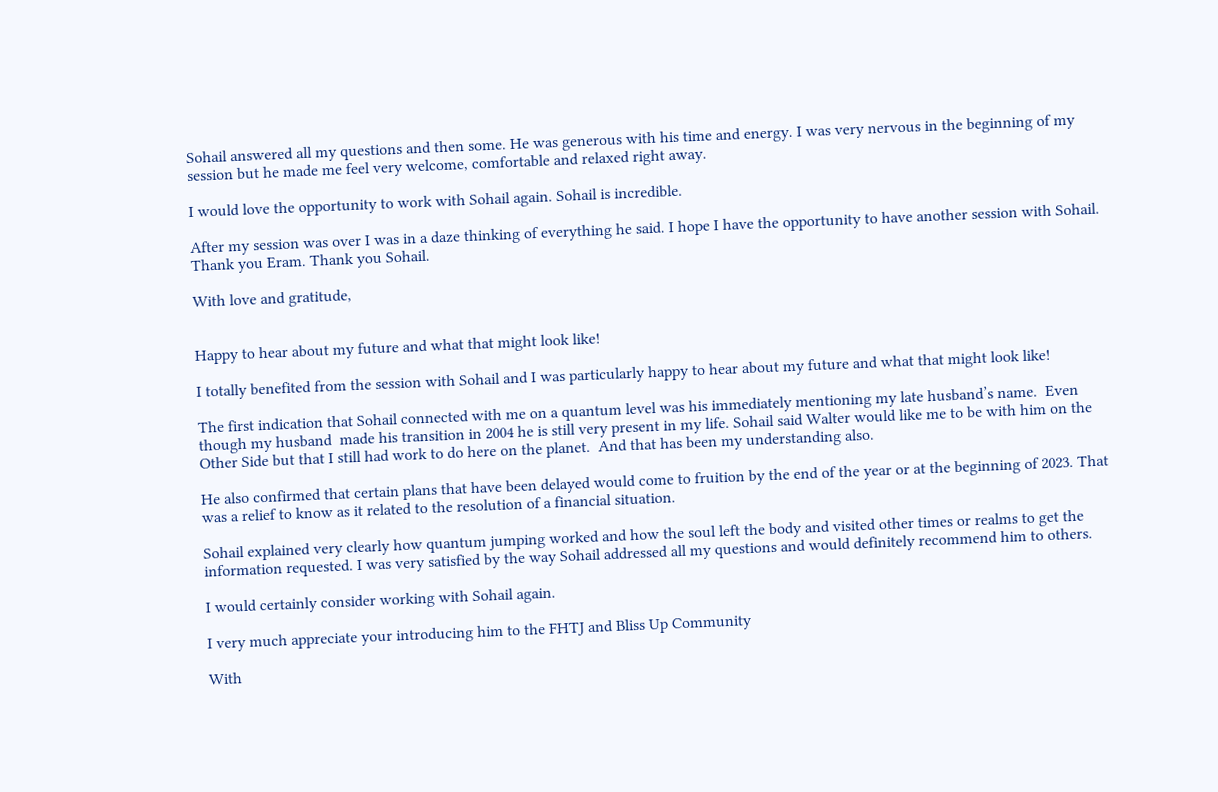Sohail answered all my questions and then some. He was generous with his time and energy. I was very nervous in the beginning of my session but he made me feel very welcome, comfortable and relaxed right away.

I would love the opportunity to work with Sohail again. Sohail is incredible.

After my session was over I was in a daze thinking of everything he said. I hope I have the opportunity to have another session with Sohail. Thank you Eram. Thank you Sohail.

With love and gratitude,


Happy to hear about my future and what that might look like!

I totally benefited from the session with Sohail and I was particularly happy to hear about my future and what that might look like!

The first indication that Sohail connected with me on a quantum level was his immediately mentioning my late husband’s name.  Even though my husband  made his transition in 2004 he is still very present in my life. Sohail said Walter would like me to be with him on the Other Side but that I still had work to do here on the planet.  And that has been my understanding also.

He also confirmed that certain plans that have been delayed would come to fruition by the end of the year or at the beginning of 2023. That was a relief to know as it related to the resolution of a financial situation.

Sohail explained very clearly how quantum jumping worked and how the soul left the body and visited other times or realms to get the information requested. I was very satisfied by the way Sohail addressed all my questions and would definitely recommend him to others.

I would certainly consider working with Sohail again.

I very much appreciate your introducing him to the FHTJ and Bliss Up Community

With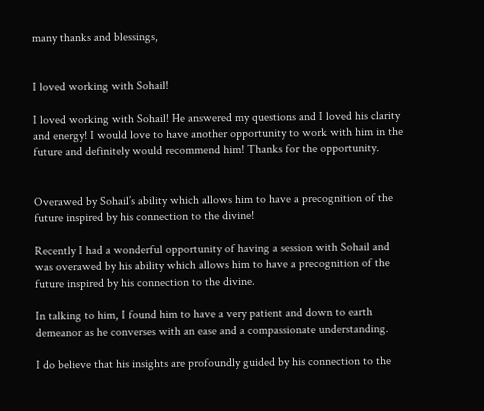many thanks and blessings,


I loved working with Sohail!

I loved working with Sohail! He answered my questions and I loved his clarity and energy! I would love to have another opportunity to work with him in the future and definitely would recommend him! Thanks for the opportunity.


Overawed by Sohail’s ability which allows him to have a precognition of the future inspired by his connection to the divine!

Recently I had a wonderful opportunity of having a session with Sohail and was overawed by his ability which allows him to have a precognition of the future inspired by his connection to the divine.

In talking to him, I found him to have a very patient and down to earth demeanor as he converses with an ease and a compassionate understanding.

I do believe that his insights are profoundly guided by his connection to the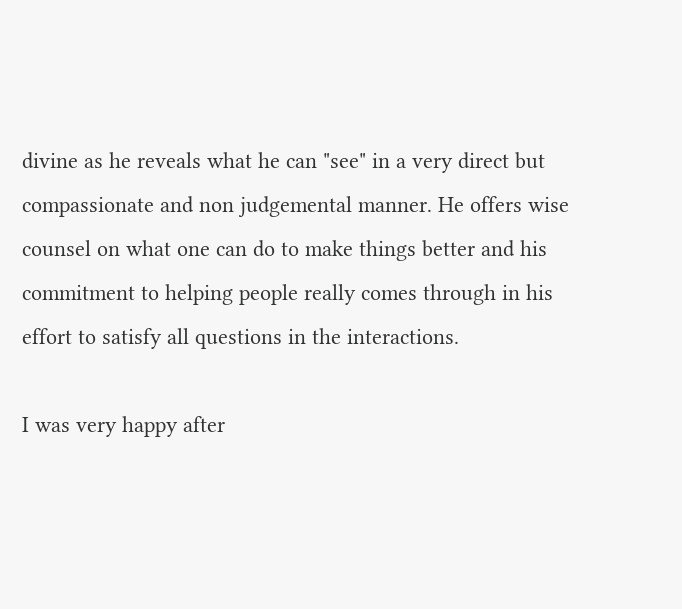divine as he reveals what he can "see" in a very direct but compassionate and non judgemental manner. He offers wise counsel on what one can do to make things better and his commitment to helping people really comes through in his effort to satisfy all questions in the interactions.

I was very happy after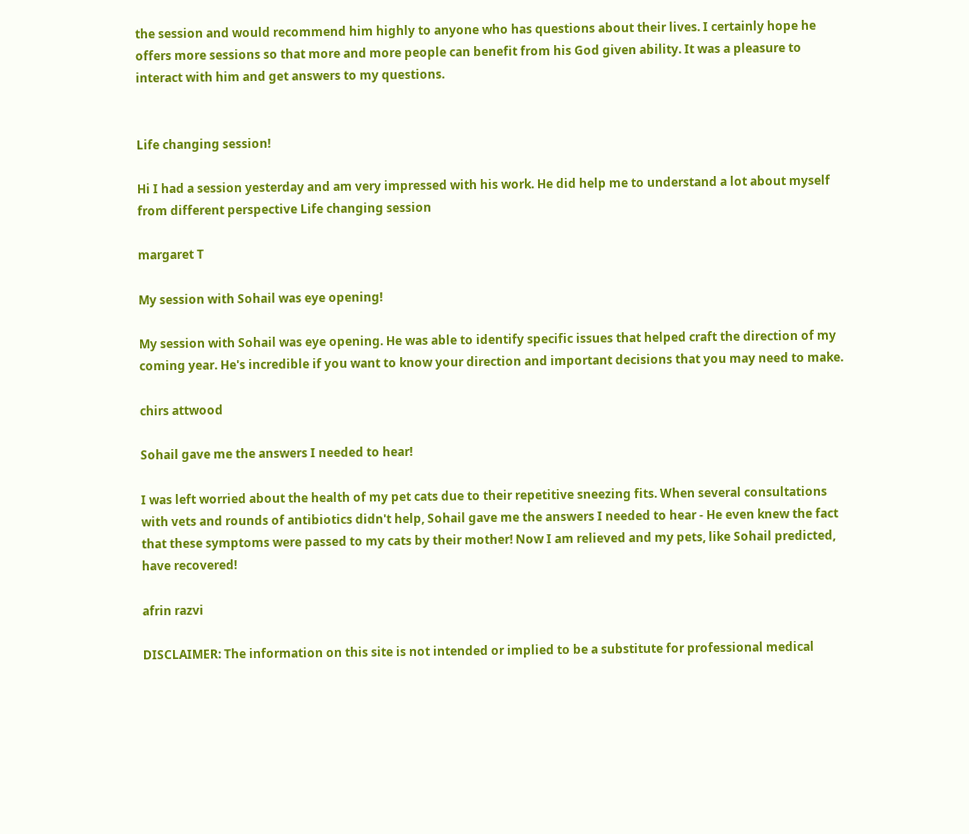the session and would recommend him highly to anyone who has questions about their lives. I certainly hope he offers more sessions so that more and more people can benefit from his God given ability. It was a pleasure to interact with him and get answers to my questions.


Life changing session!

Hi I had a session yesterday and am very impressed with his work. He did help me to understand a lot about myself from different perspective Life changing session

margaret T

My session with Sohail was eye opening!

My session with Sohail was eye opening. He was able to identify specific issues that helped craft the direction of my coming year. He's incredible if you want to know your direction and important decisions that you may need to make.

chirs attwood

Sohail gave me the answers I needed to hear!

I was left worried about the health of my pet cats due to their repetitive sneezing fits. When several consultations with vets and rounds of antibiotics didn't help, Sohail gave me the answers I needed to hear - He even knew the fact that these symptoms were passed to my cats by their mother! Now I am relieved and my pets, like Sohail predicted, have recovered!

afrin razvi

DISCLAIMER: The information on this site is not intended or implied to be a substitute for professional medical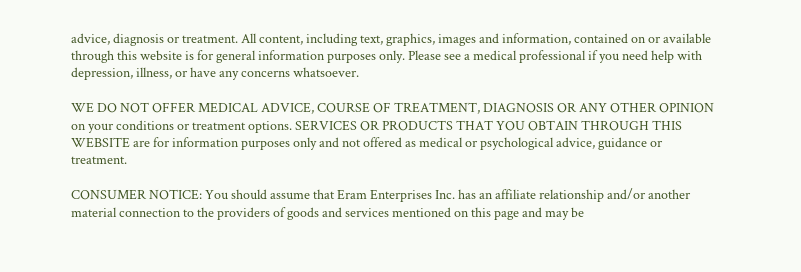advice, diagnosis or treatment. All content, including text, graphics, images and information, contained on or available through this website is for general information purposes only. Please see a medical professional if you need help with depression, illness, or have any concerns whatsoever.

WE DO NOT OFFER MEDICAL ADVICE, COURSE OF TREATMENT, DIAGNOSIS OR ANY OTHER OPINION on your conditions or treatment options. SERVICES OR PRODUCTS THAT YOU OBTAIN THROUGH THIS WEBSITE are for information purposes only and not offered as medical or psychological advice, guidance or treatment.

CONSUMER NOTICE: You should assume that Eram Enterprises Inc. has an affiliate relationship and/or another material connection to the providers of goods and services mentioned on this page and may be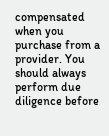compensated when you purchase from a provider. You should always perform due diligence before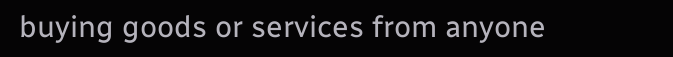buying goods or services from anyone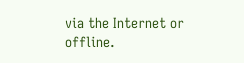via the Internet or offline.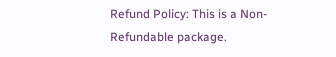Refund Policy: This is a Non-Refundable package.